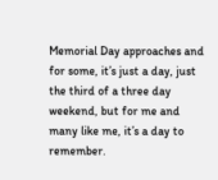Memorial Day approaches and for some, it’s just a day, just the third of a three day weekend, but for me and many like me, it’s a day to remember.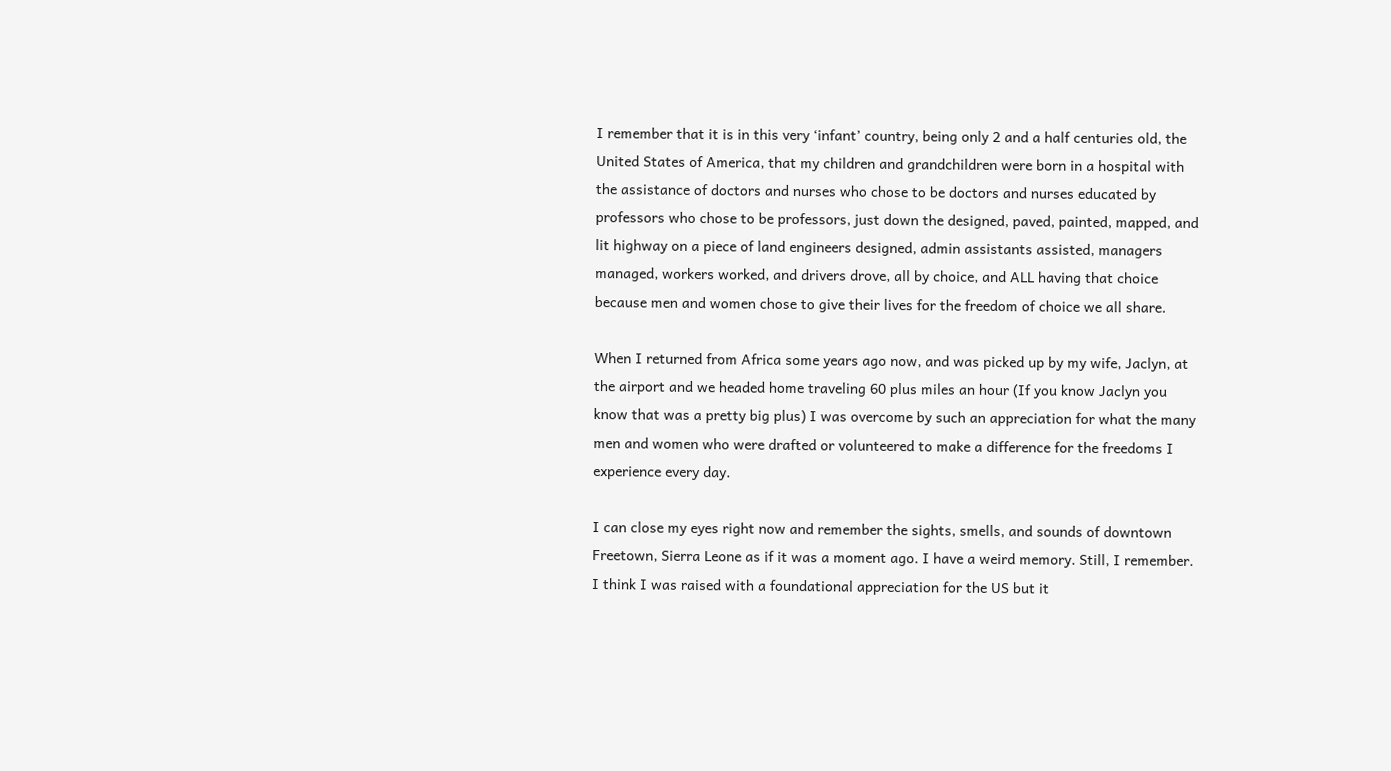I remember that it is in this very ‘infant’ country, being only 2 and a half centuries old, the United States of America, that my children and grandchildren were born in a hospital with the assistance of doctors and nurses who chose to be doctors and nurses educated by professors who chose to be professors, just down the designed, paved, painted, mapped, and lit highway on a piece of land engineers designed, admin assistants assisted, managers managed, workers worked, and drivers drove, all by choice, and ALL having that choice because men and women chose to give their lives for the freedom of choice we all share.

When I returned from Africa some years ago now, and was picked up by my wife, Jaclyn, at the airport and we headed home traveling 60 plus miles an hour (If you know Jaclyn you know that was a pretty big plus) I was overcome by such an appreciation for what the many men and women who were drafted or volunteered to make a difference for the freedoms I experience every day.

I can close my eyes right now and remember the sights, smells, and sounds of downtown Freetown, Sierra Leone as if it was a moment ago. I have a weird memory. Still, I remember.
I think I was raised with a foundational appreciation for the US but it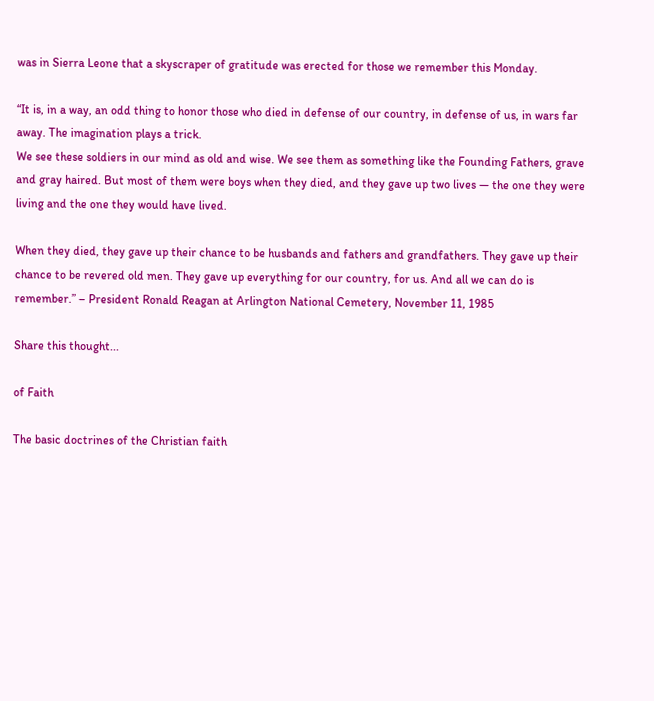was in Sierra Leone that a skyscraper of gratitude was erected for those we remember this Monday.

“It is, in a way, an odd thing to honor those who died in defense of our country, in defense of us, in wars far away. The imagination plays a trick.
We see these soldiers in our mind as old and wise. We see them as something like the Founding Fathers, grave and gray haired. But most of them were boys when they died, and they gave up two lives — the one they were living and the one they would have lived.

When they died, they gave up their chance to be husbands and fathers and grandfathers. They gave up their chance to be revered old men. They gave up everything for our country, for us. And all we can do is remember.” – President Ronald Reagan at Arlington National Cemetery, November 11, 1985

Share this thought...

of Faith

The basic doctrines of the Christian faith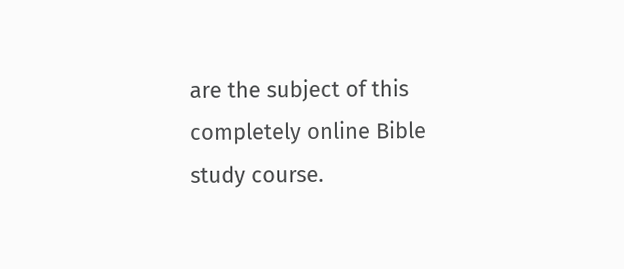are the subject of this completely online Bible study course.